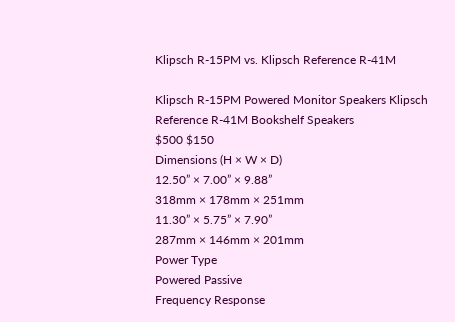Klipsch R-15PM vs. Klipsch Reference R-41M

Klipsch R-15PM Powered Monitor Speakers Klipsch Reference R-41M Bookshelf Speakers
$500 $150
Dimensions (H × W × D)
12.50” × 7.00” × 9.88”
318mm × 178mm × 251mm
11.30” × 5.75” × 7.90”
287mm × 146mm × 201mm
Power Type
Powered Passive
Frequency Response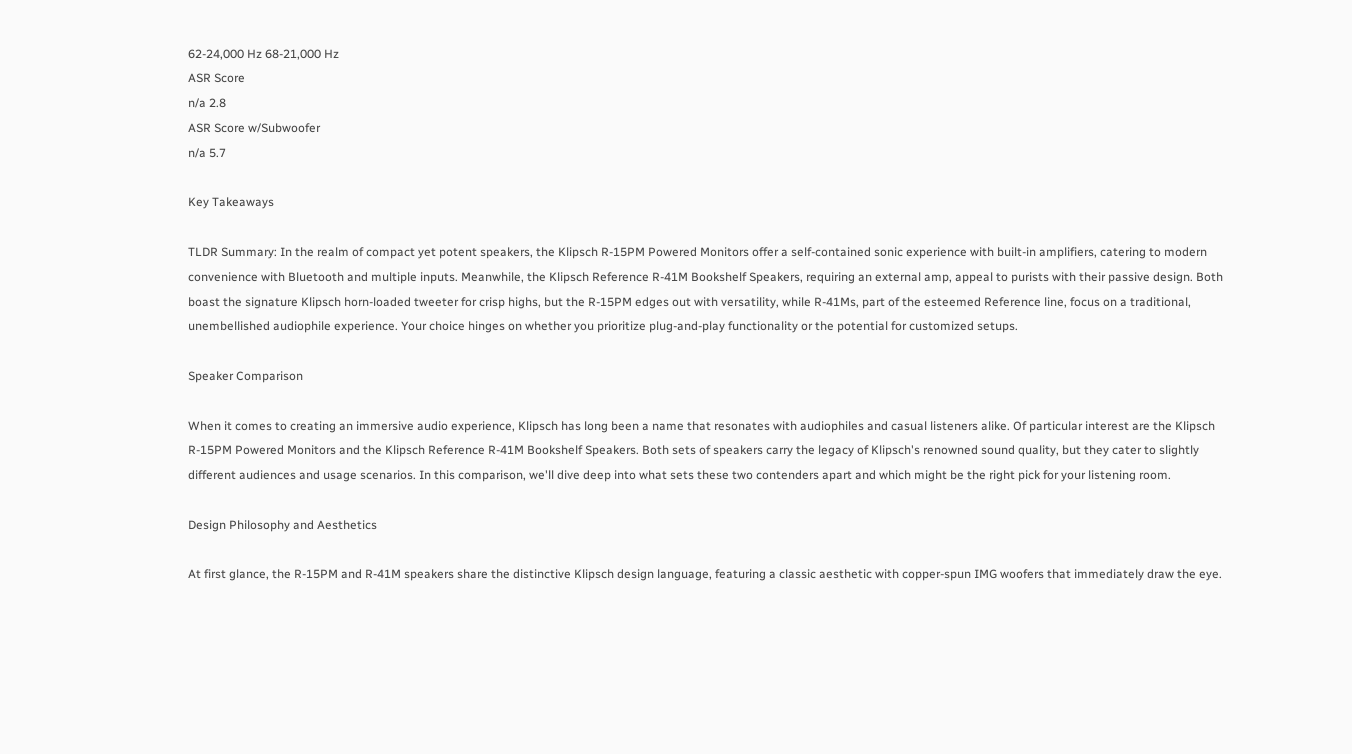62-24,000 Hz 68-21,000 Hz
ASR Score
n/a 2.8
ASR Score w/Subwoofer
n/a 5.7

Key Takeaways

TLDR Summary: In the realm of compact yet potent speakers, the Klipsch R-15PM Powered Monitors offer a self-contained sonic experience with built-in amplifiers, catering to modern convenience with Bluetooth and multiple inputs. Meanwhile, the Klipsch Reference R-41M Bookshelf Speakers, requiring an external amp, appeal to purists with their passive design. Both boast the signature Klipsch horn-loaded tweeter for crisp highs, but the R-15PM edges out with versatility, while R-41Ms, part of the esteemed Reference line, focus on a traditional, unembellished audiophile experience. Your choice hinges on whether you prioritize plug-and-play functionality or the potential for customized setups.

Speaker Comparison

When it comes to creating an immersive audio experience, Klipsch has long been a name that resonates with audiophiles and casual listeners alike. Of particular interest are the Klipsch R-15PM Powered Monitors and the Klipsch Reference R-41M Bookshelf Speakers. Both sets of speakers carry the legacy of Klipsch's renowned sound quality, but they cater to slightly different audiences and usage scenarios. In this comparison, we'll dive deep into what sets these two contenders apart and which might be the right pick for your listening room.

Design Philosophy and Aesthetics

At first glance, the R-15PM and R-41M speakers share the distinctive Klipsch design language, featuring a classic aesthetic with copper-spun IMG woofers that immediately draw the eye.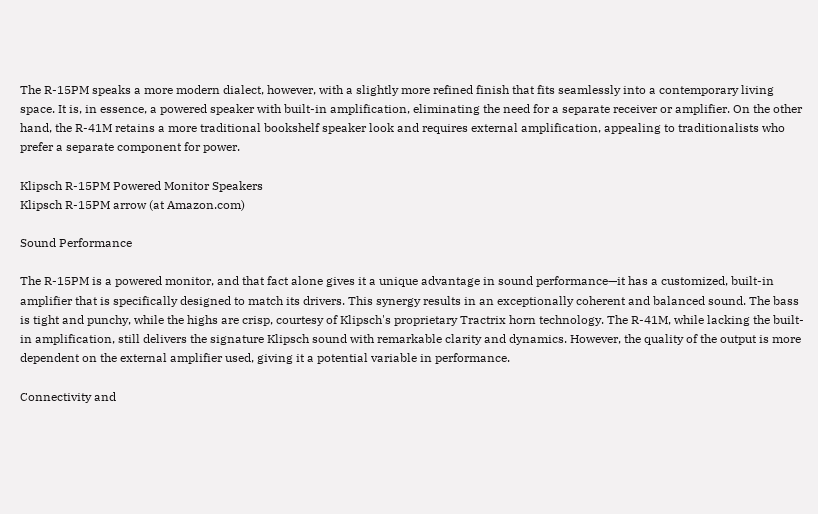The R-15PM speaks a more modern dialect, however, with a slightly more refined finish that fits seamlessly into a contemporary living space. It is, in essence, a powered speaker with built-in amplification, eliminating the need for a separate receiver or amplifier. On the other hand, the R-41M retains a more traditional bookshelf speaker look and requires external amplification, appealing to traditionalists who prefer a separate component for power.

Klipsch R-15PM Powered Monitor Speakers
Klipsch R-15PM arrow (at Amazon.com)

Sound Performance

The R-15PM is a powered monitor, and that fact alone gives it a unique advantage in sound performance—it has a customized, built-in amplifier that is specifically designed to match its drivers. This synergy results in an exceptionally coherent and balanced sound. The bass is tight and punchy, while the highs are crisp, courtesy of Klipsch's proprietary Tractrix horn technology. The R-41M, while lacking the built-in amplification, still delivers the signature Klipsch sound with remarkable clarity and dynamics. However, the quality of the output is more dependent on the external amplifier used, giving it a potential variable in performance.

Connectivity and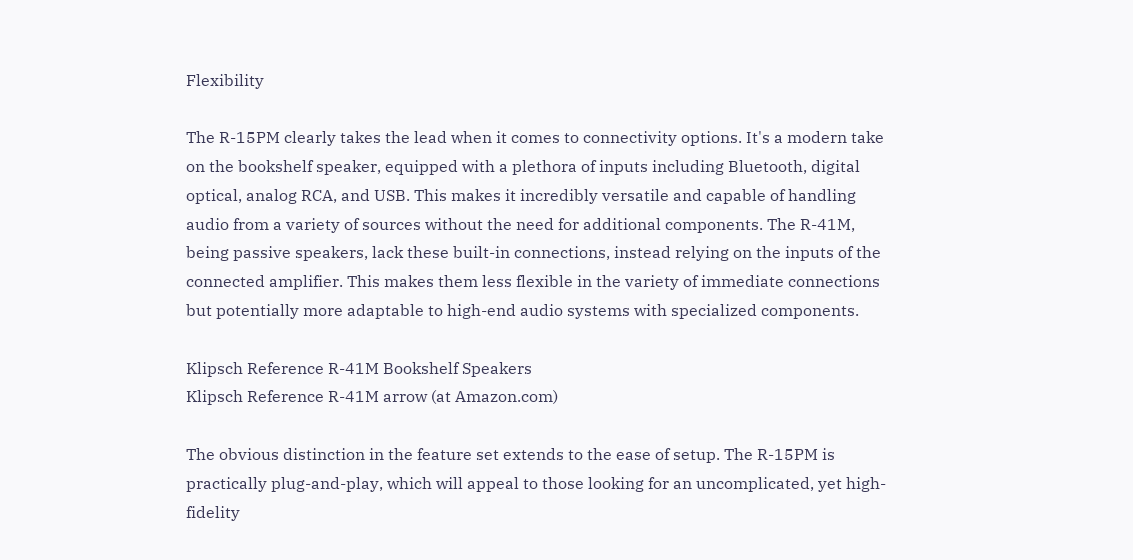Flexibility

The R-15PM clearly takes the lead when it comes to connectivity options. It's a modern take on the bookshelf speaker, equipped with a plethora of inputs including Bluetooth, digital optical, analog RCA, and USB. This makes it incredibly versatile and capable of handling audio from a variety of sources without the need for additional components. The R-41M, being passive speakers, lack these built-in connections, instead relying on the inputs of the connected amplifier. This makes them less flexible in the variety of immediate connections but potentially more adaptable to high-end audio systems with specialized components.

Klipsch Reference R-41M Bookshelf Speakers
Klipsch Reference R-41M arrow (at Amazon.com)

The obvious distinction in the feature set extends to the ease of setup. The R-15PM is practically plug-and-play, which will appeal to those looking for an uncomplicated, yet high-fidelity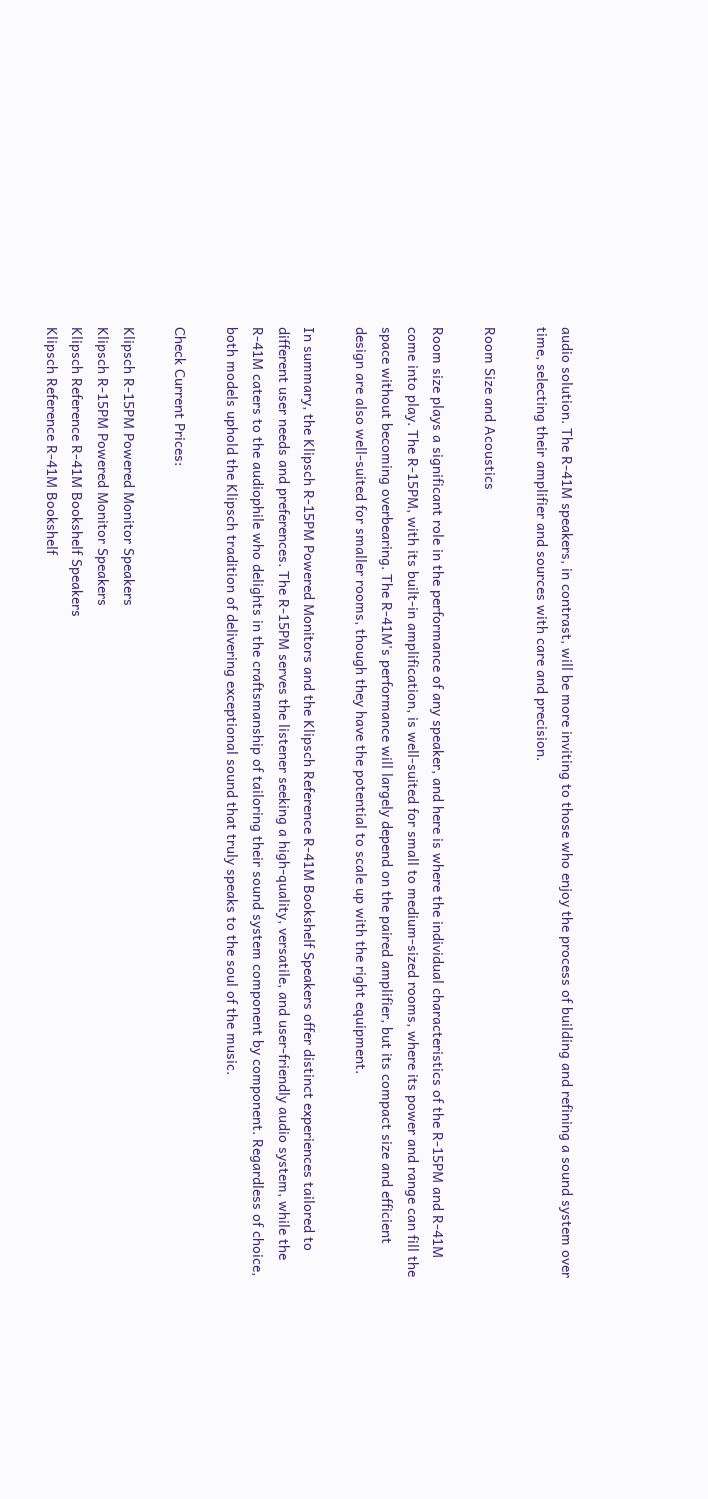audio solution. The R-41M speakers, in contrast, will be more inviting to those who enjoy the process of building and refining a sound system over time, selecting their amplifier and sources with care and precision.

Room Size and Acoustics

Room size plays a significant role in the performance of any speaker, and here is where the individual characteristics of the R-15PM and R-41M come into play. The R-15PM, with its built-in amplification, is well-suited for small to medium-sized rooms, where its power and range can fill the space without becoming overbearing. The R-41M's performance will largely depend on the paired amplifier, but its compact size and efficient design are also well-suited for smaller rooms, though they have the potential to scale up with the right equipment.

In summary, the Klipsch R-15PM Powered Monitors and the Klipsch Reference R-41M Bookshelf Speakers offer distinct experiences tailored to different user needs and preferences. The R-15PM serves the listener seeking a high-quality, versatile, and user-friendly audio system, while the R-41M caters to the audiophile who delights in the craftsmanship of tailoring their sound system component by component. Regardless of choice, both models uphold the Klipsch tradition of delivering exceptional sound that truly speaks to the soul of the music.

Check Current Prices:

Klipsch R-15PM Powered Monitor Speakers
Klipsch R-15PM Powered Monitor Speakers
Klipsch Reference R-41M Bookshelf Speakers
Klipsch Reference R-41M Bookshelf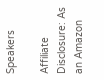Speakers

Affiliate Disclosure: As an Amazon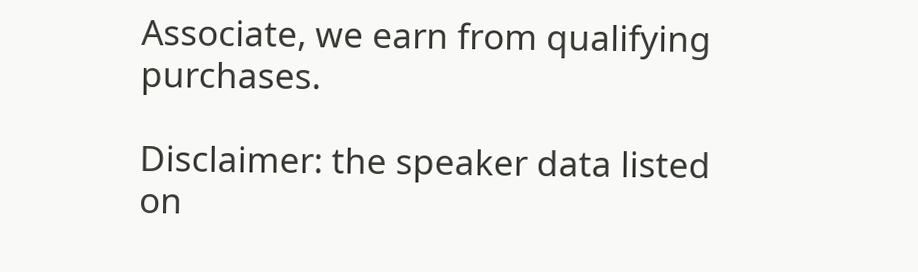Associate, we earn from qualifying purchases.

Disclaimer: the speaker data listed on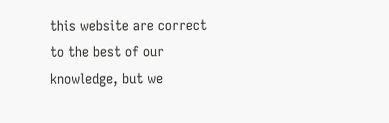this website are correct to the best of our knowledge, but we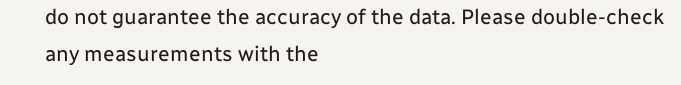do not guarantee the accuracy of the data. Please double-check any measurements with the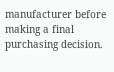manufacturer before making a final purchasing decision.